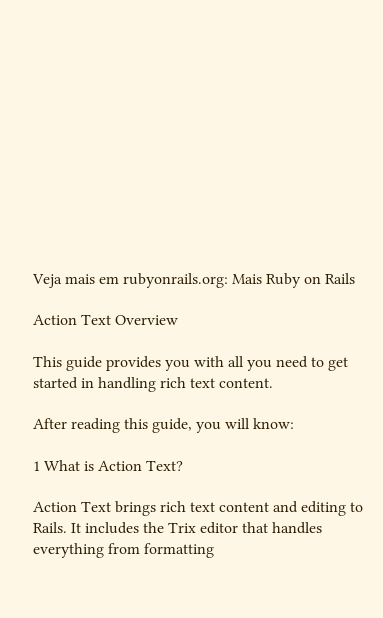Veja mais em rubyonrails.org: Mais Ruby on Rails

Action Text Overview

This guide provides you with all you need to get started in handling rich text content.

After reading this guide, you will know:

1 What is Action Text?

Action Text brings rich text content and editing to Rails. It includes the Trix editor that handles everything from formatting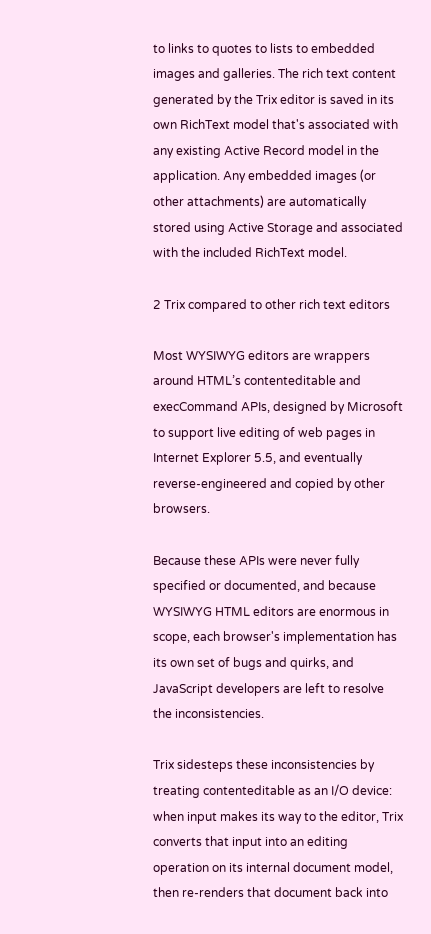to links to quotes to lists to embedded images and galleries. The rich text content generated by the Trix editor is saved in its own RichText model that's associated with any existing Active Record model in the application. Any embedded images (or other attachments) are automatically stored using Active Storage and associated with the included RichText model.

2 Trix compared to other rich text editors

Most WYSIWYG editors are wrappers around HTML’s contenteditable and execCommand APIs, designed by Microsoft to support live editing of web pages in Internet Explorer 5.5, and eventually reverse-engineered and copied by other browsers.

Because these APIs were never fully specified or documented, and because WYSIWYG HTML editors are enormous in scope, each browser's implementation has its own set of bugs and quirks, and JavaScript developers are left to resolve the inconsistencies.

Trix sidesteps these inconsistencies by treating contenteditable as an I/O device: when input makes its way to the editor, Trix converts that input into an editing operation on its internal document model, then re-renders that document back into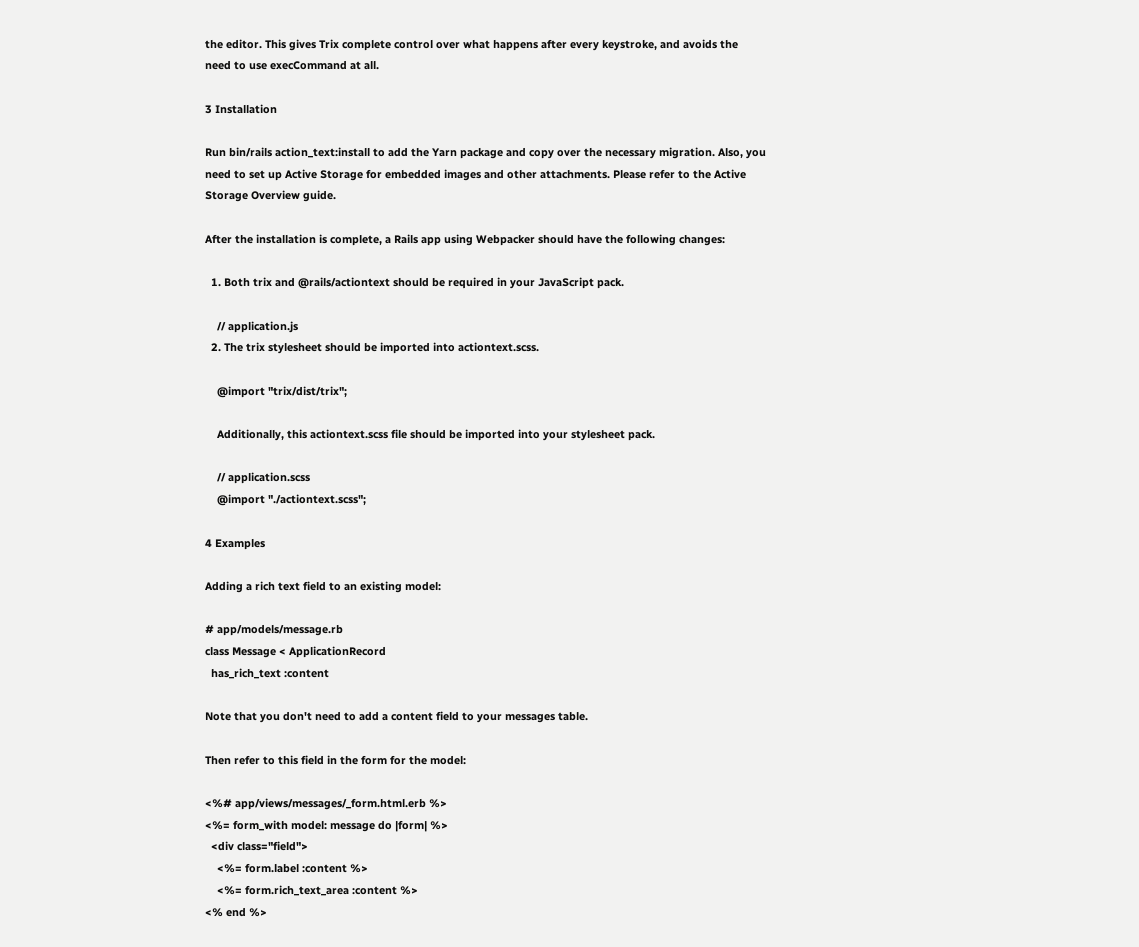the editor. This gives Trix complete control over what happens after every keystroke, and avoids the need to use execCommand at all.

3 Installation

Run bin/rails action_text:install to add the Yarn package and copy over the necessary migration. Also, you need to set up Active Storage for embedded images and other attachments. Please refer to the Active Storage Overview guide.

After the installation is complete, a Rails app using Webpacker should have the following changes:

  1. Both trix and @rails/actiontext should be required in your JavaScript pack.

    // application.js
  2. The trix stylesheet should be imported into actiontext.scss.

    @import "trix/dist/trix";

    Additionally, this actiontext.scss file should be imported into your stylesheet pack.

    // application.scss
    @import "./actiontext.scss";

4 Examples

Adding a rich text field to an existing model:

# app/models/message.rb
class Message < ApplicationRecord
  has_rich_text :content

Note that you don't need to add a content field to your messages table.

Then refer to this field in the form for the model:

<%# app/views/messages/_form.html.erb %>
<%= form_with model: message do |form| %>
  <div class="field">
    <%= form.label :content %>
    <%= form.rich_text_area :content %>
<% end %>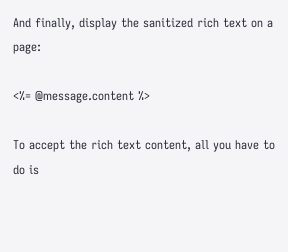And finally, display the sanitized rich text on a page:

<%= @message.content %>

To accept the rich text content, all you have to do is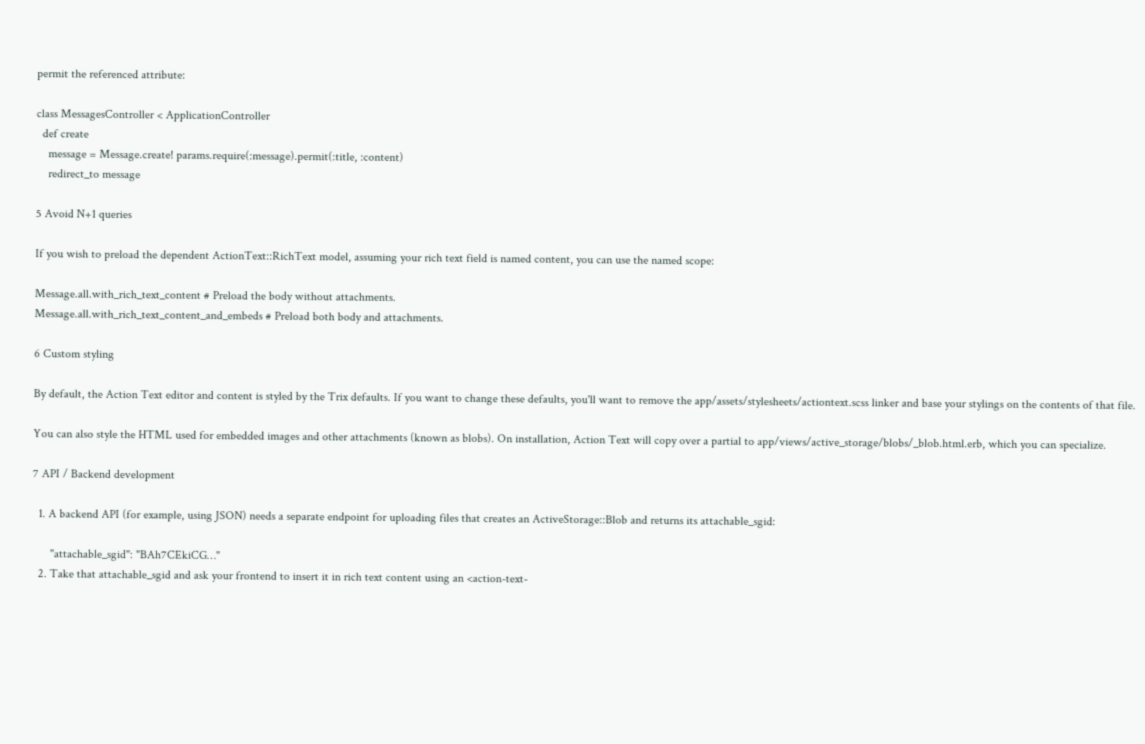permit the referenced attribute:

class MessagesController < ApplicationController
  def create
    message = Message.create! params.require(:message).permit(:title, :content)
    redirect_to message

5 Avoid N+1 queries

If you wish to preload the dependent ActionText::RichText model, assuming your rich text field is named content, you can use the named scope:

Message.all.with_rich_text_content # Preload the body without attachments.
Message.all.with_rich_text_content_and_embeds # Preload both body and attachments.

6 Custom styling

By default, the Action Text editor and content is styled by the Trix defaults. If you want to change these defaults, you'll want to remove the app/assets/stylesheets/actiontext.scss linker and base your stylings on the contents of that file.

You can also style the HTML used for embedded images and other attachments (known as blobs). On installation, Action Text will copy over a partial to app/views/active_storage/blobs/_blob.html.erb, which you can specialize.

7 API / Backend development

  1. A backend API (for example, using JSON) needs a separate endpoint for uploading files that creates an ActiveStorage::Blob and returns its attachable_sgid:

      "attachable_sgid": "BAh7CEkiCG…"
  2. Take that attachable_sgid and ask your frontend to insert it in rich text content using an <action-text-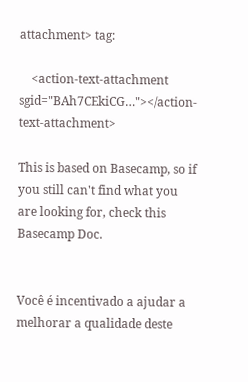attachment> tag:

    <action-text-attachment sgid="BAh7CEkiCG…"></action-text-attachment>

This is based on Basecamp, so if you still can't find what you are looking for, check this Basecamp Doc.


Você é incentivado a ajudar a melhorar a qualidade deste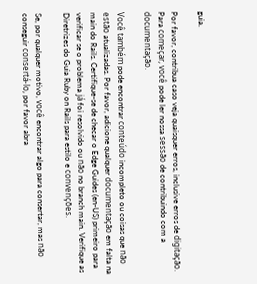guia.

Por favor, contribua caso veja quaisquer erros, inclusive erros de digitação. Para começar, você pode ler nossa sessão de contribuindo com a documentação.

Você também pode encontrar conteúdo incompleto ou coisas que não estão atualizadas. Por favor, adicione qualquer documentação em falta na main do Rails. Certifique-se de checar o Edge Guides (en-US) primeiro para verificar se o problema já foi resolvido ou não no branch main. Verifique as Diretrizes do Guia Ruby on Rails para estilo e convenções.

Se, por qualquer motivo, você encontrar algo para consertar, mas não conseguir consertá-lo, por favor abra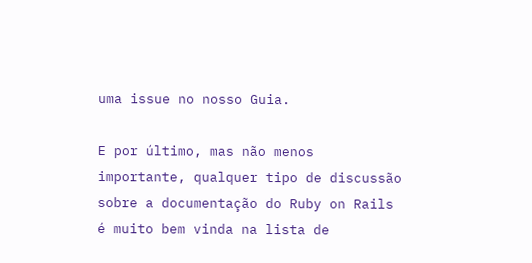uma issue no nosso Guia.

E por último, mas não menos importante, qualquer tipo de discussão sobre a documentação do Ruby on Rails é muito bem vinda na lista de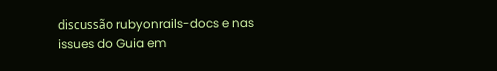discussão rubyonrails-docs e nas issues do Guia em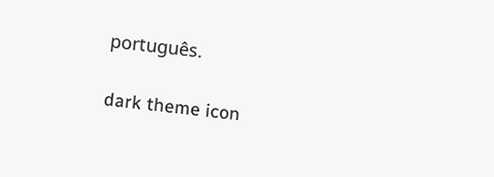português.

dark theme icon